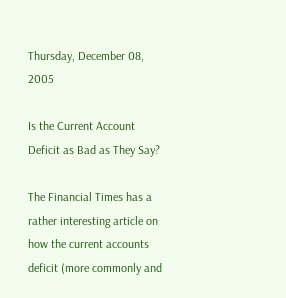Thursday, December 08, 2005

Is the Current Account Deficit as Bad as They Say?

The Financial Times has a rather interesting article on how the current accounts deficit (more commonly and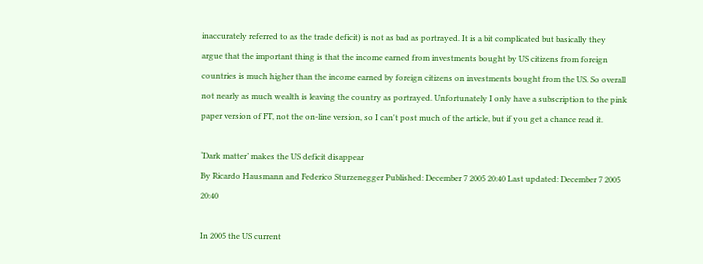inaccurately referred to as the trade deficit) is not as bad as portrayed. It is a bit complicated but basically they argue that the important thing is that the income earned from investments bought by US citizens from foreign countries is much higher than the income earned by foreign citizens on investments bought from the US. So overall not nearly as much wealth is leaving the country as portrayed. Unfortunately I only have a subscription to the pink paper version of FT, not the on-line version, so I can't post much of the article, but if you get a chance read it.

‘Dark matter’ makes the US deficit disappear
By Ricardo Hausmann and Federico Sturzenegger Published: December 7 2005 20:40 Last updated: December 7 2005 20:40

In 2005 the US current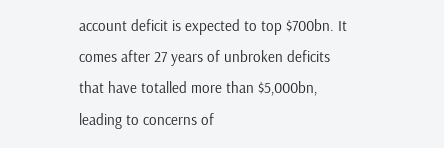account deficit is expected to top $700bn. It comes after 27 years of unbroken deficits that have totalled more than $5,000bn, leading to concerns of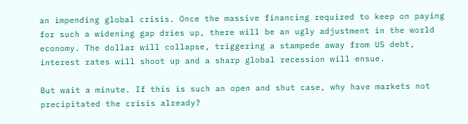an impending global crisis. Once the massive financing required to keep on paying for such a widening gap dries up, there will be an ugly adjustment in the world economy. The dollar will collapse, triggering a stampede away from US debt, interest rates will shoot up and a sharp global recession will ensue.

But wait a minute. If this is such an open and shut case, why have markets not precipitated the crisis already?